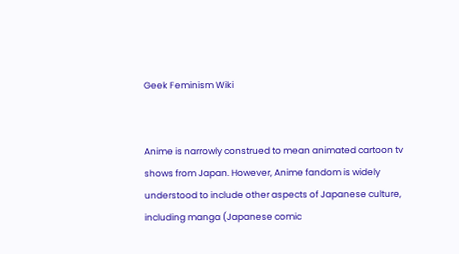Geek Feminism Wiki


Anime is narrowly construed to mean animated cartoon tv shows from Japan. However, Anime fandom is widely understood to include other aspects of Japanese culture, including manga (Japanese comic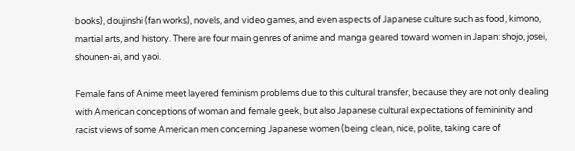books), doujinshi (fan works), novels, and video games, and even aspects of Japanese culture such as food, kimono, martial arts, and history. There are four main genres of anime and manga geared toward women in Japan: shojo, josei, shounen-ai, and yaoi.

Female fans of Anime meet layered feminism problems due to this cultural transfer, because they are not only dealing with American conceptions of woman and female geek, but also Japanese cultural expectations of femininity and racist views of some American men concerning Japanese women (being clean, nice, polite, taking care of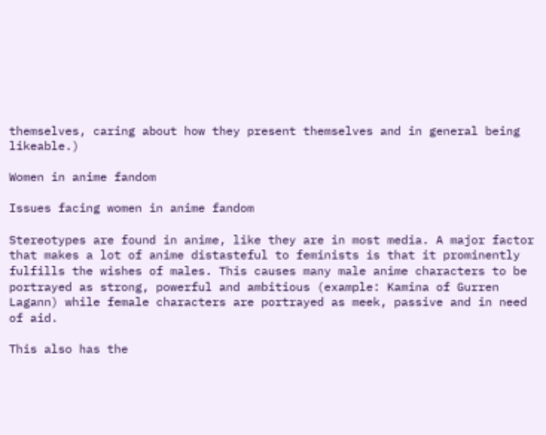themselves, caring about how they present themselves and in general being likeable.)

Women in anime fandom

Issues facing women in anime fandom

Stereotypes are found in anime, like they are in most media. A major factor that makes a lot of anime distasteful to feminists is that it prominently fulfills the wishes of males. This causes many male anime characters to be portrayed as strong, powerful and ambitious (example: Kamina of Gurren Lagann) while female characters are portrayed as meek, passive and in need of aid.

This also has the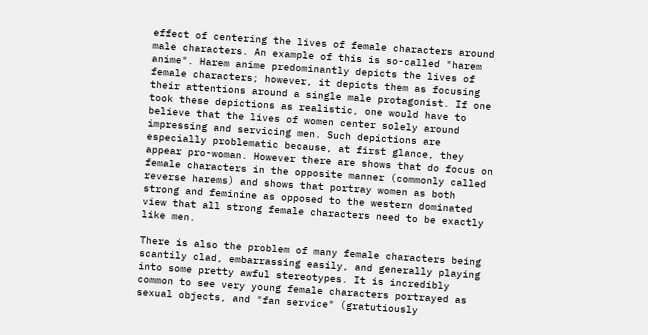effect of centering the lives of female characters around male characters. An example of this is so-called "harem anime". Harem anime predominantly depicts the lives of female characters; however, it depicts them as focusing their attentions around a single male protagonist. If one took these depictions as realistic, one would have to believe that the lives of women center solely around impressing and servicing men. Such depictions are especially problematic because, at first glance, they appear pro-woman. However there are shows that do focus on female characters in the opposite manner (commonly called reverse harems) and shows that portray women as both strong and feminine as opposed to the western dominated view that all strong female characters need to be exactly like men.

There is also the problem of many female characters being scantily clad, embarrassing easily, and generally playing into some pretty awful stereotypes. It is incredibly common to see very young female characters portrayed as sexual objects, and "fan service" (gratutiously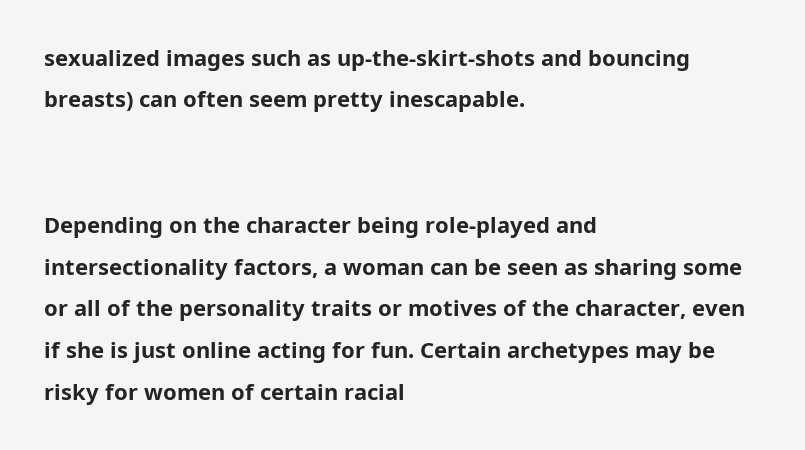sexualized images such as up-the-skirt-shots and bouncing breasts) can often seem pretty inescapable.


Depending on the character being role-played and intersectionality factors, a woman can be seen as sharing some or all of the personality traits or motives of the character, even if she is just online acting for fun. Certain archetypes may be risky for women of certain racial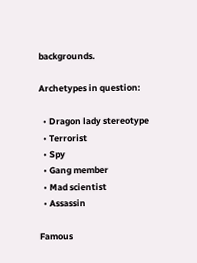backgrounds.

Archetypes in question:

  • Dragon lady stereotype
  • Terrorist
  • Spy
  • Gang member
  • Mad scientist
  • Assassin

Famous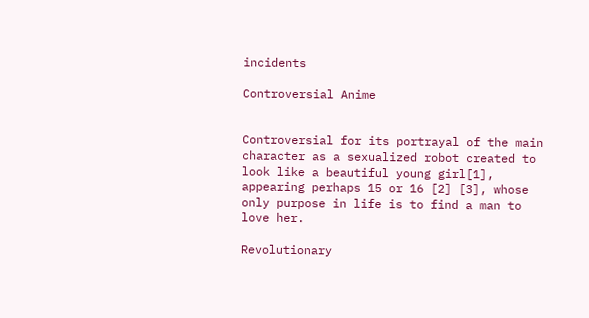incidents

Controversial Anime


Controversial for its portrayal of the main character as a sexualized robot created to look like a beautiful young girl[1], appearing perhaps 15 or 16 [2] [3], whose only purpose in life is to find a man to love her.

Revolutionary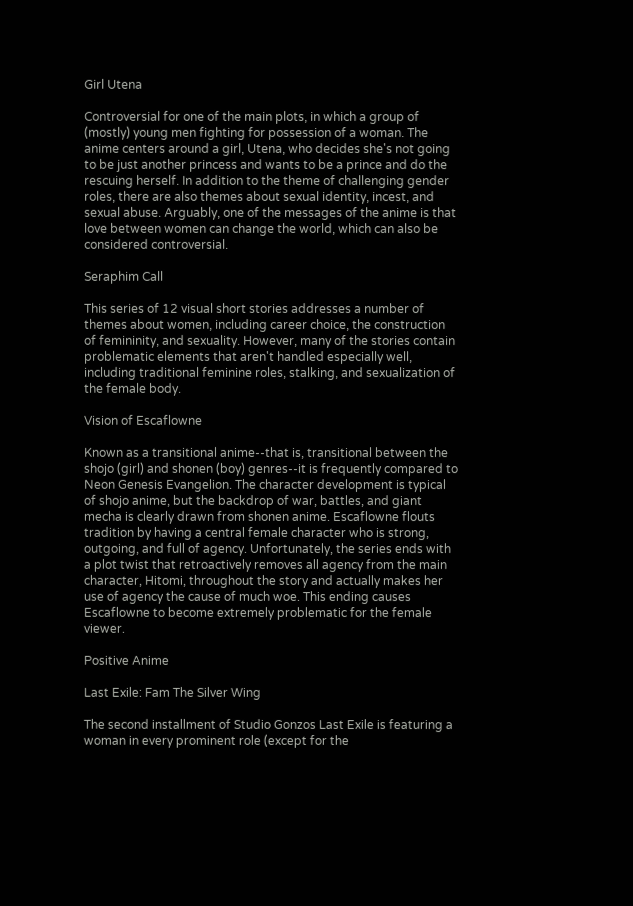Girl Utena

Controversial for one of the main plots, in which a group of (mostly) young men fighting for possession of a woman. The anime centers around a girl, Utena, who decides she's not going to be just another princess and wants to be a prince and do the rescuing herself. In addition to the theme of challenging gender roles, there are also themes about sexual identity, incest, and sexual abuse. Arguably, one of the messages of the anime is that love between women can change the world, which can also be considered controversial.

Seraphim Call

This series of 12 visual short stories addresses a number of themes about women, including career choice, the construction of femininity, and sexuality. However, many of the stories contain problematic elements that aren't handled especially well, including traditional feminine roles, stalking, and sexualization of the female body.

Vision of Escaflowne

Known as a transitional anime--that is, transitional between the shojo (girl) and shonen (boy) genres--it is frequently compared to Neon Genesis Evangelion. The character development is typical of shojo anime, but the backdrop of war, battles, and giant mecha is clearly drawn from shonen anime. Escaflowne flouts tradition by having a central female character who is strong, outgoing, and full of agency. Unfortunately, the series ends with a plot twist that retroactively removes all agency from the main character, Hitomi, throughout the story and actually makes her use of agency the cause of much woe. This ending causes Escaflowne to become extremely problematic for the female viewer.

Positive Anime

Last Exile: Fam The Silver Wing

The second installment of Studio Gonzos Last Exile is featuring a woman in every prominent role (except for the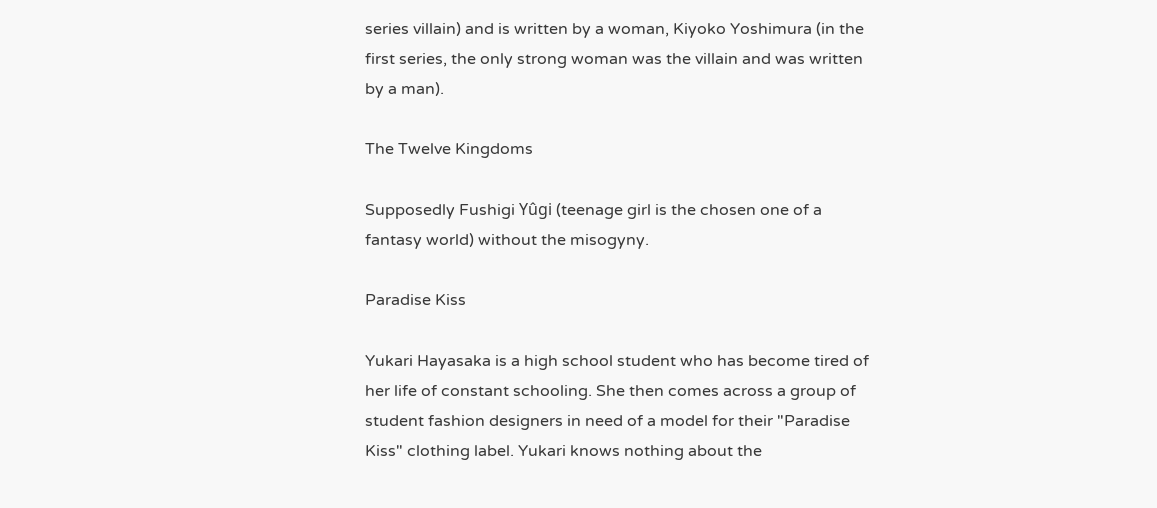series villain) and is written by a woman, Kiyoko Yoshimura (in the first series, the only strong woman was the villain and was written by a man).

The Twelve Kingdoms

Supposedly Fushigi Yûgi (teenage girl is the chosen one of a fantasy world) without the misogyny.

Paradise Kiss

Yukari Hayasaka is a high school student who has become tired of her life of constant schooling. She then comes across a group of student fashion designers in need of a model for their "Paradise Kiss" clothing label. Yukari knows nothing about the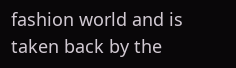fashion world and is taken back by the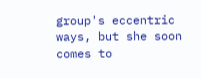group's eccentric ways, but she soon comes to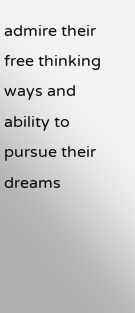admire their free thinking ways and ability to pursue their dreams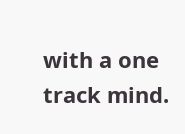with a one track mind.